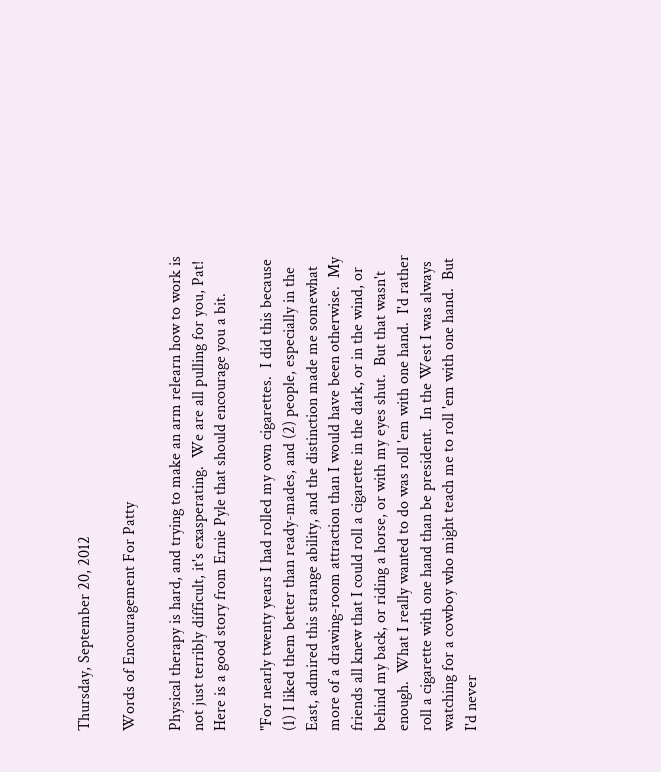Thursday, September 20, 2012

Words of Encouragement For Patty

Physical therapy is hard, and trying to make an arm relearn how to work is not just terribly difficult, it's exasperating.  We are all pulling for you, Pat!  Here is a good story from Ernie Pyle that should encourage you a bit.

"For nearly twenty years I had rolled my own cigarettes.  I did this because (1) I liked them better than ready-mades, and (2) people, especially in the East, admired this strange ability, and the distinction made me somewhat more of a drawing-room attraction than I would have been otherwise.  My friends all knew that I could roll a cigarette in the dark, or in the wind, or behind my back, or riding a horse, or with my eyes shut.  But that wasn't enough.  What I really wanted to do was roll 'em with one hand.  I'd rather roll a cigarette with one hand than be president.  In the West I was always watching for a cowboy who might teach me to roll 'em with one hand.  But I'd never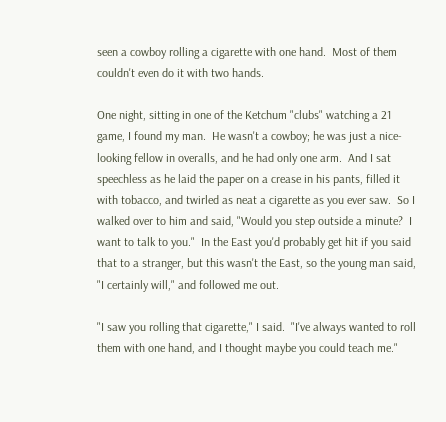seen a cowboy rolling a cigarette with one hand.  Most of them couldn't even do it with two hands.

One night, sitting in one of the Ketchum "clubs" watching a 21 game, I found my man.  He wasn't a cowboy; he was just a nice-looking fellow in overalls, and he had only one arm.  And I sat speechless as he laid the paper on a crease in his pants, filled it with tobacco, and twirled as neat a cigarette as you ever saw.  So I walked over to him and said, "Would you step outside a minute?  I want to talk to you."  In the East you'd probably get hit if you said that to a stranger, but this wasn't the East, so the young man said, "I certainly will," and followed me out.

"I saw you rolling that cigarette," I said.  "I've always wanted to roll them with one hand, and I thought maybe you could teach me."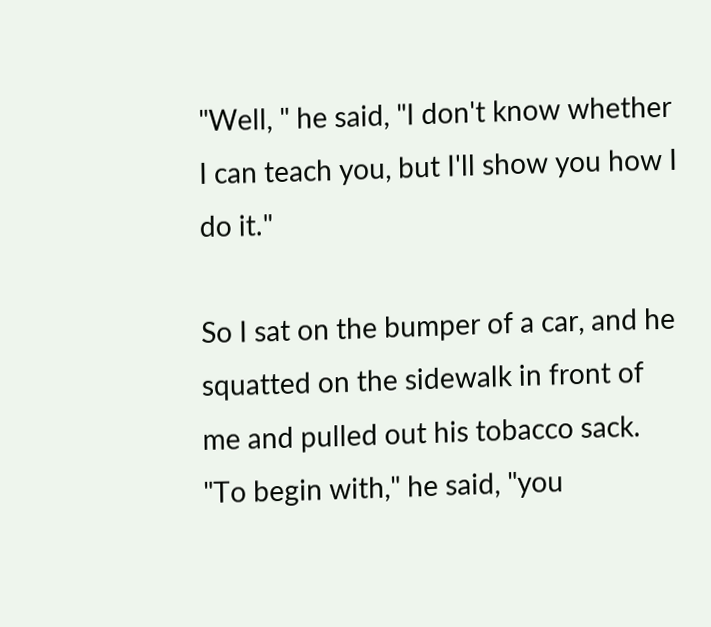"Well, " he said, "I don't know whether I can teach you, but I'll show you how I do it."

So I sat on the bumper of a car, and he squatted on the sidewalk in front of me and pulled out his tobacco sack.  "To begin with," he said, "you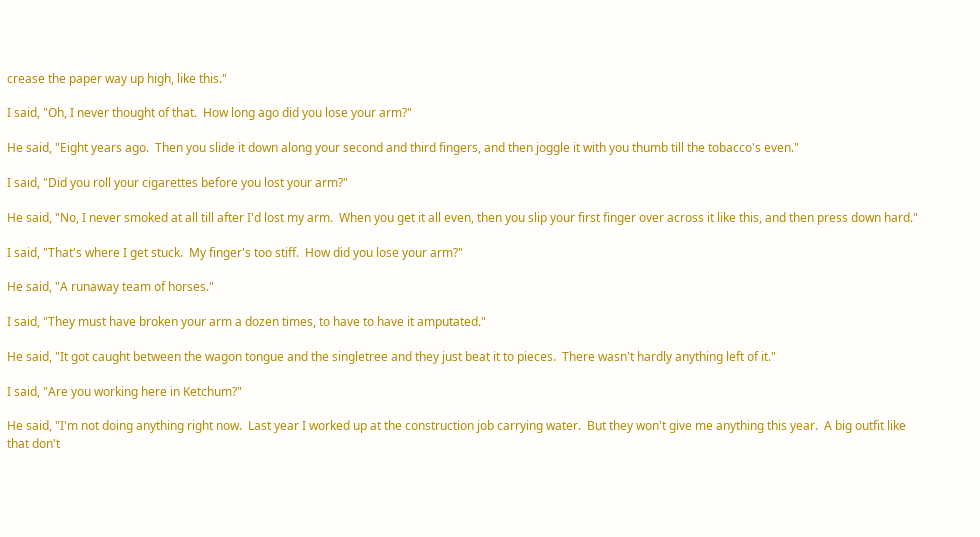crease the paper way up high, like this."

I said, "Oh, I never thought of that.  How long ago did you lose your arm?"

He said, "Eight years ago.  Then you slide it down along your second and third fingers, and then joggle it with you thumb till the tobacco's even."

I said, "Did you roll your cigarettes before you lost your arm?"

He said, "No, I never smoked at all till after I'd lost my arm.  When you get it all even, then you slip your first finger over across it like this, and then press down hard."

I said, "That's where I get stuck.  My finger's too stiff.  How did you lose your arm?"

He said, "A runaway team of horses."

I said, "They must have broken your arm a dozen times, to have to have it amputated."

He said, "It got caught between the wagon tongue and the singletree and they just beat it to pieces.  There wasn't hardly anything left of it."

I said, "Are you working here in Ketchum?"

He said, "I'm not doing anything right now.  Last year I worked up at the construction job carrying water.  But they won't give me anything this year.  A big outfit like that don't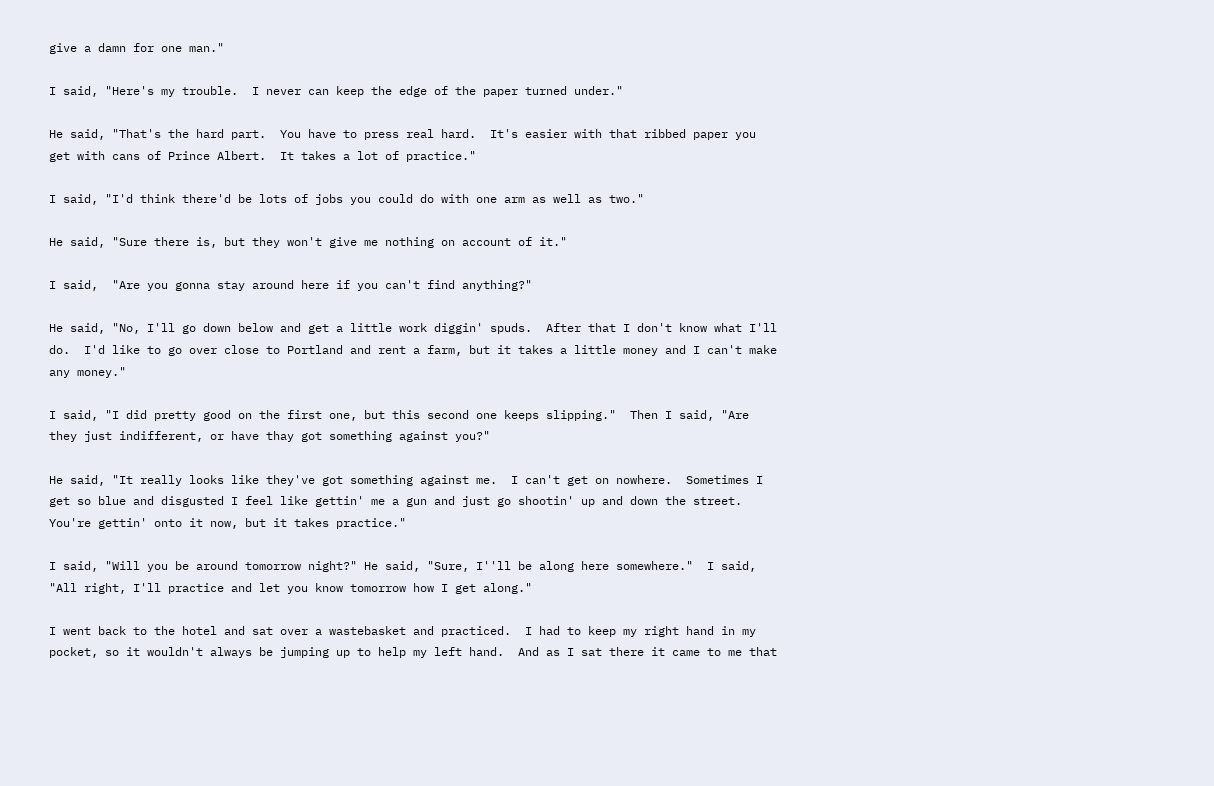give a damn for one man."

I said, "Here's my trouble.  I never can keep the edge of the paper turned under."

He said, "That's the hard part.  You have to press real hard.  It's easier with that ribbed paper you get with cans of Prince Albert.  It takes a lot of practice."

I said, "I'd think there'd be lots of jobs you could do with one arm as well as two."

He said, "Sure there is, but they won't give me nothing on account of it."

I said,  "Are you gonna stay around here if you can't find anything?"

He said, "No, I'll go down below and get a little work diggin' spuds.  After that I don't know what I'll do.  I'd like to go over close to Portland and rent a farm, but it takes a little money and I can't make any money."

I said, "I did pretty good on the first one, but this second one keeps slipping."  Then I said, "Are they just indifferent, or have thay got something against you?"

He said, "It really looks like they've got something against me.  I can't get on nowhere.  Sometimes I get so blue and disgusted I feel like gettin' me a gun and just go shootin' up and down the street.  You're gettin' onto it now, but it takes practice."

I said, "Will you be around tomorrow night?" He said, "Sure, I''ll be along here somewhere."  I said, "All right, I'll practice and let you know tomorrow how I get along."

I went back to the hotel and sat over a wastebasket and practiced.  I had to keep my right hand in my pocket, so it wouldn't always be jumping up to help my left hand.  And as I sat there it came to me that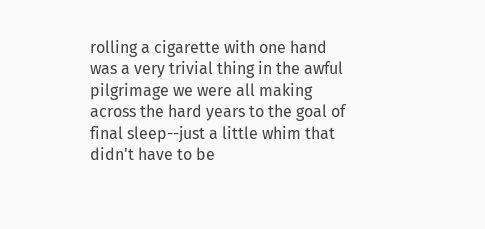rolling a cigarette with one hand was a very trivial thing in the awful pilgrimage we were all making across the hard years to the goal of final sleep--just a little whim that didn't have to be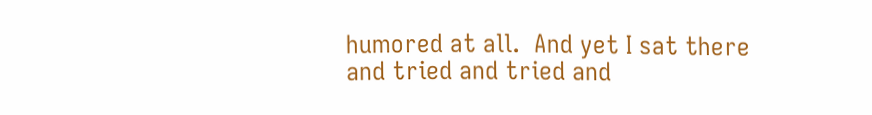humored at all.  And yet I sat there and tried and tried and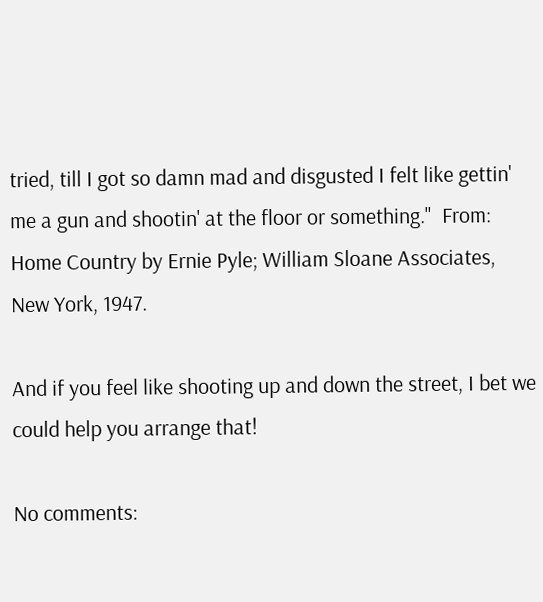tried, till I got so damn mad and disgusted I felt like gettin' me a gun and shootin' at the floor or something."  From: Home Country by Ernie Pyle; William Sloane Associates, New York, 1947.

And if you feel like shooting up and down the street, I bet we could help you arrange that!

No comments: